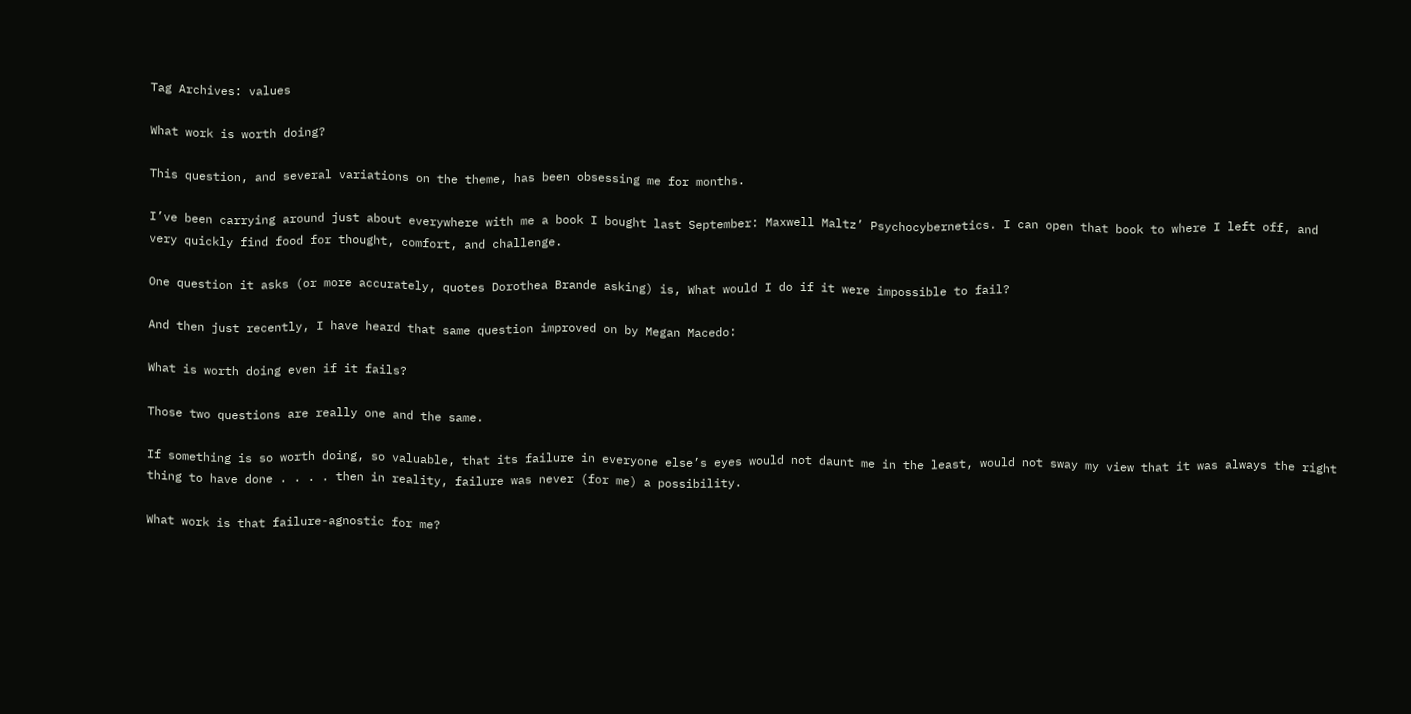Tag Archives: values

What work is worth doing?

This question, and several variations on the theme, has been obsessing me for months.

I’ve been carrying around just about everywhere with me a book I bought last September: Maxwell Maltz’ Psychocybernetics. I can open that book to where I left off, and very quickly find food for thought, comfort, and challenge.

One question it asks (or more accurately, quotes Dorothea Brande asking) is, What would I do if it were impossible to fail?

And then just recently, I have heard that same question improved on by Megan Macedo:

What is worth doing even if it fails?

Those two questions are really one and the same.

If something is so worth doing, so valuable, that its failure in everyone else’s eyes would not daunt me in the least, would not sway my view that it was always the right thing to have done . . . . then in reality, failure was never (for me) a possibility.

What work is that failure-agnostic for me?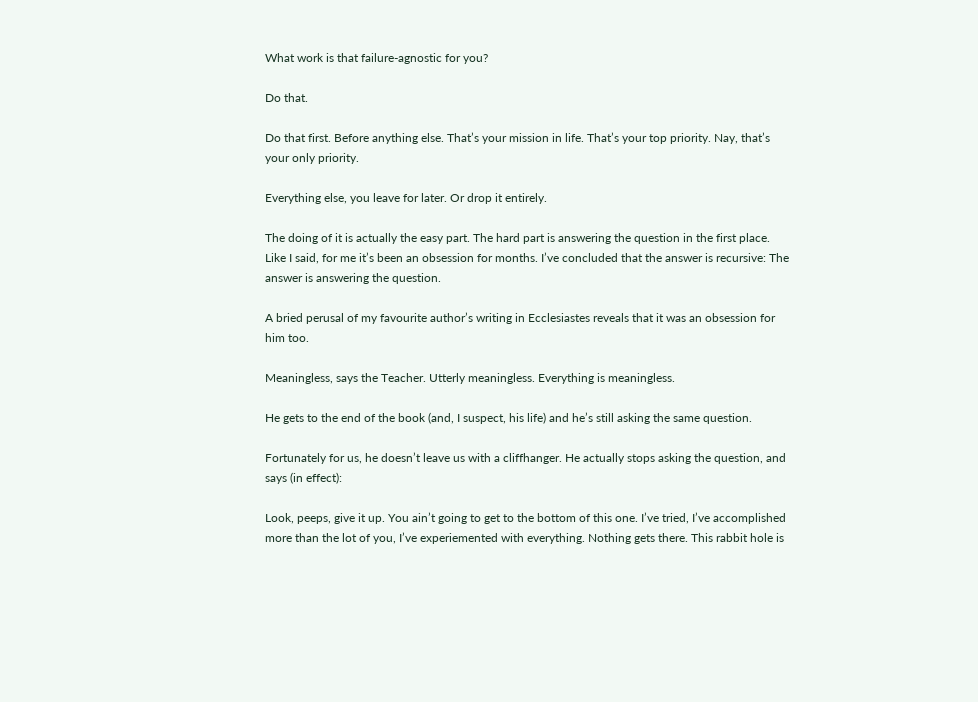What work is that failure-agnostic for you?

Do that.

Do that first. Before anything else. That’s your mission in life. That’s your top priority. Nay, that’s your only priority.

Everything else, you leave for later. Or drop it entirely.

The doing of it is actually the easy part. The hard part is answering the question in the first place. Like I said, for me it’s been an obsession for months. I’ve concluded that the answer is recursive: The answer is answering the question.

A bried perusal of my favourite author’s writing in Ecclesiastes reveals that it was an obsession for him too.

Meaningless, says the Teacher. Utterly meaningless. Everything is meaningless.

He gets to the end of the book (and, I suspect, his life) and he’s still asking the same question.

Fortunately for us, he doesn’t leave us with a cliffhanger. He actually stops asking the question, and says (in effect):

Look, peeps, give it up. You ain’t going to get to the bottom of this one. I’ve tried, I’ve accomplished more than the lot of you, I’ve experiemented with everything. Nothing gets there. This rabbit hole is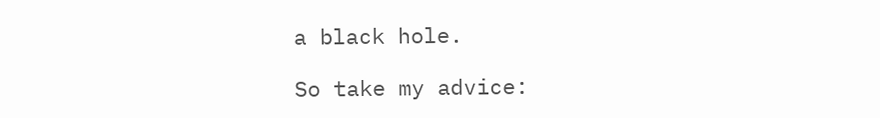a black hole.

So take my advice: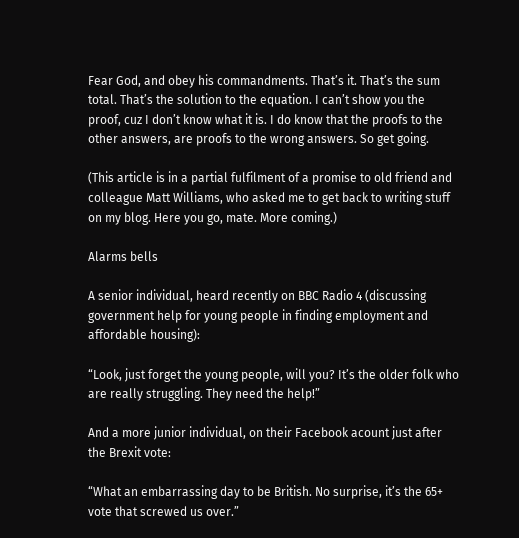Fear God, and obey his commandments. That’s it. That’s the sum total. That’s the solution to the equation. I can’t show you the proof, cuz I don’t know what it is. I do know that the proofs to the other answers, are proofs to the wrong answers. So get going.

(This article is in a partial fulfilment of a promise to old friend and colleague Matt Williams, who asked me to get back to writing stuff on my blog. Here you go, mate. More coming.)

Alarms bells

A senior individual, heard recently on BBC Radio 4 (discussing government help for young people in finding employment and affordable housing):

“Look, just forget the young people, will you? It’s the older folk who are really struggling. They need the help!”

And a more junior individual, on their Facebook acount just after the Brexit vote:

“What an embarrassing day to be British. No surprise, it’s the 65+ vote that screwed us over.”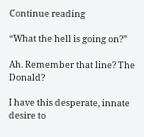Continue reading

“What the hell is going on?”

Ah. Remember that line? The Donald?

I have this desperate, innate desire to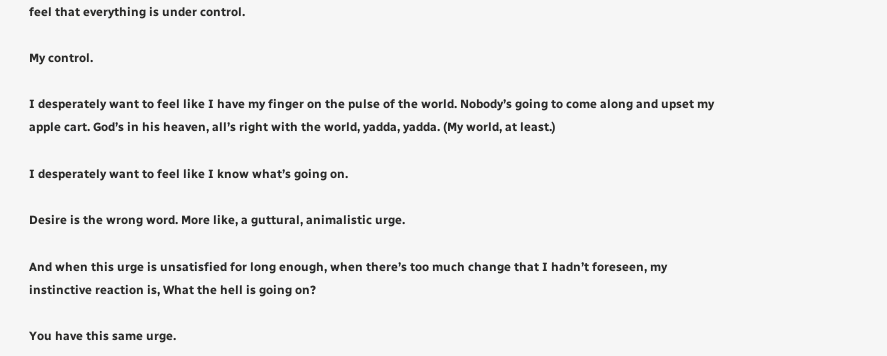feel that everything is under control.

My control.

I desperately want to feel like I have my finger on the pulse of the world. Nobody’s going to come along and upset my apple cart. God’s in his heaven, all’s right with the world, yadda, yadda. (My world, at least.)

I desperately want to feel like I know what’s going on.

Desire is the wrong word. More like, a guttural, animalistic urge.

And when this urge is unsatisfied for long enough, when there’s too much change that I hadn’t foreseen, my instinctive reaction is, What the hell is going on?

You have this same urge.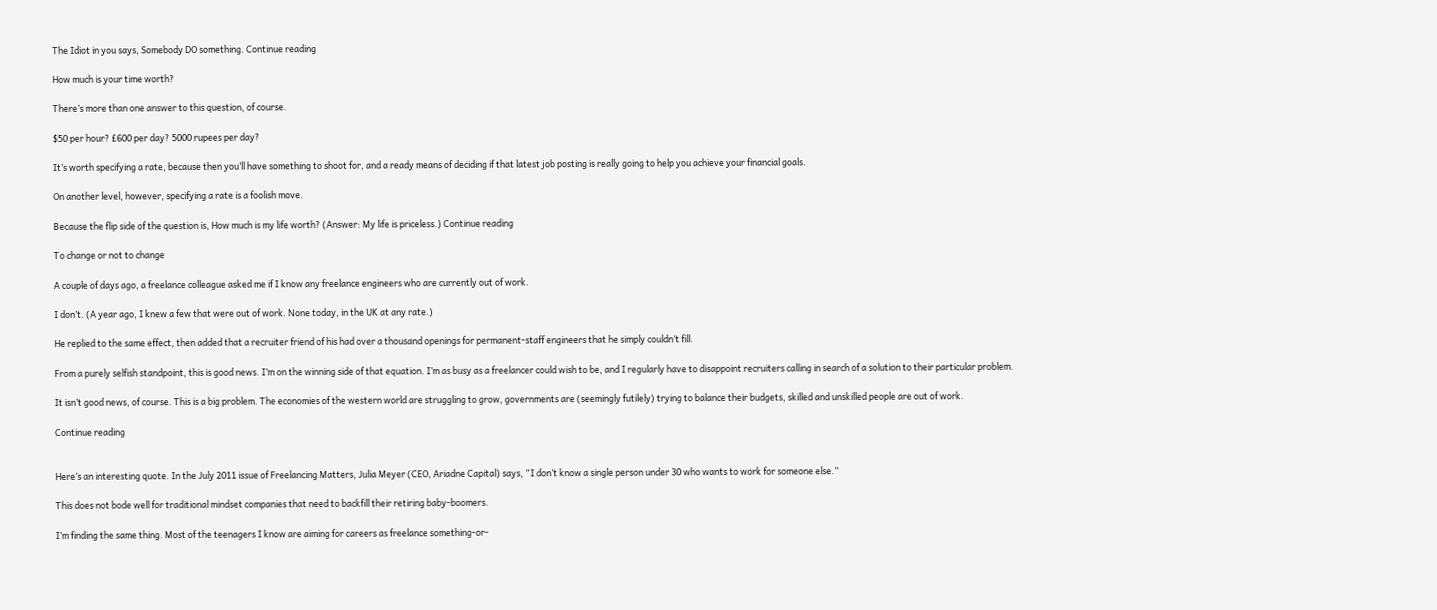The Idiot in you says, Somebody DO something. Continue reading

How much is your time worth?

There’s more than one answer to this question, of course.

$50 per hour? £600 per day? 5000 rupees per day?

It’s worth specifying a rate, because then you’ll have something to shoot for, and a ready means of deciding if that latest job posting is really going to help you achieve your financial goals.

On another level, however, specifying a rate is a foolish move.

Because the flip side of the question is, How much is my life worth? (Answer: My life is priceless.) Continue reading

To change or not to change

A couple of days ago, a freelance colleague asked me if I know any freelance engineers who are currently out of work.

I don’t. (A year ago, I knew a few that were out of work. None today, in the UK at any rate.)

He replied to the same effect, then added that a recruiter friend of his had over a thousand openings for permanent-staff engineers that he simply couldn’t fill.

From a purely selfish standpoint, this is good news. I’m on the winning side of that equation. I’m as busy as a freelancer could wish to be, and I regularly have to disappoint recruiters calling in search of a solution to their particular problem.

It isn’t good news, of course. This is a big problem. The economies of the western world are struggling to grow, governments are (seemingly futilely) trying to balance their budgets, skilled and unskilled people are out of work.

Continue reading


Here’s an interesting quote. In the July 2011 issue of Freelancing Matters, Julia Meyer (CEO, Ariadne Capital) says, “I don’t know a single person under 30 who wants to work for someone else.”

This does not bode well for traditional mindset companies that need to backfill their retiring baby-boomers.

I’m finding the same thing. Most of the teenagers I know are aiming for careers as freelance something-or-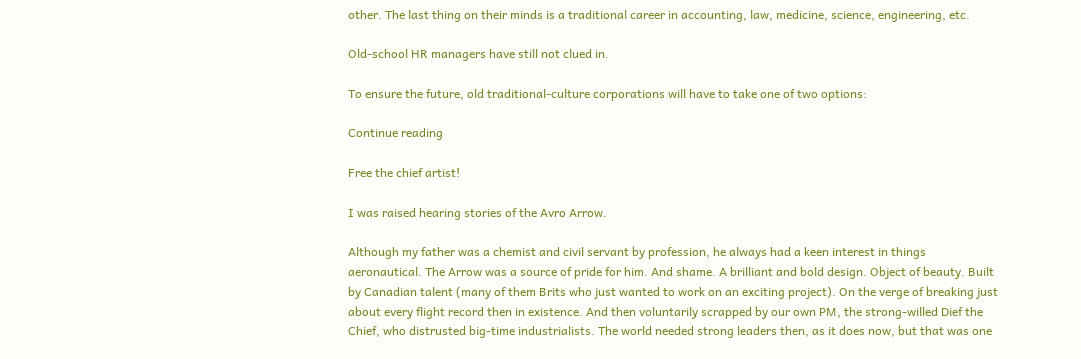other. The last thing on their minds is a traditional career in accounting, law, medicine, science, engineering, etc.

Old-school HR managers have still not clued in.

To ensure the future, old traditional-culture corporations will have to take one of two options:

Continue reading

Free the chief artist!

I was raised hearing stories of the Avro Arrow.

Although my father was a chemist and civil servant by profession, he always had a keen interest in things aeronautical. The Arrow was a source of pride for him. And shame. A brilliant and bold design. Object of beauty. Built by Canadian talent (many of them Brits who just wanted to work on an exciting project). On the verge of breaking just about every flight record then in existence. And then voluntarily scrapped by our own PM, the strong-willed Dief the Chief, who distrusted big-time industrialists. The world needed strong leaders then, as it does now, but that was one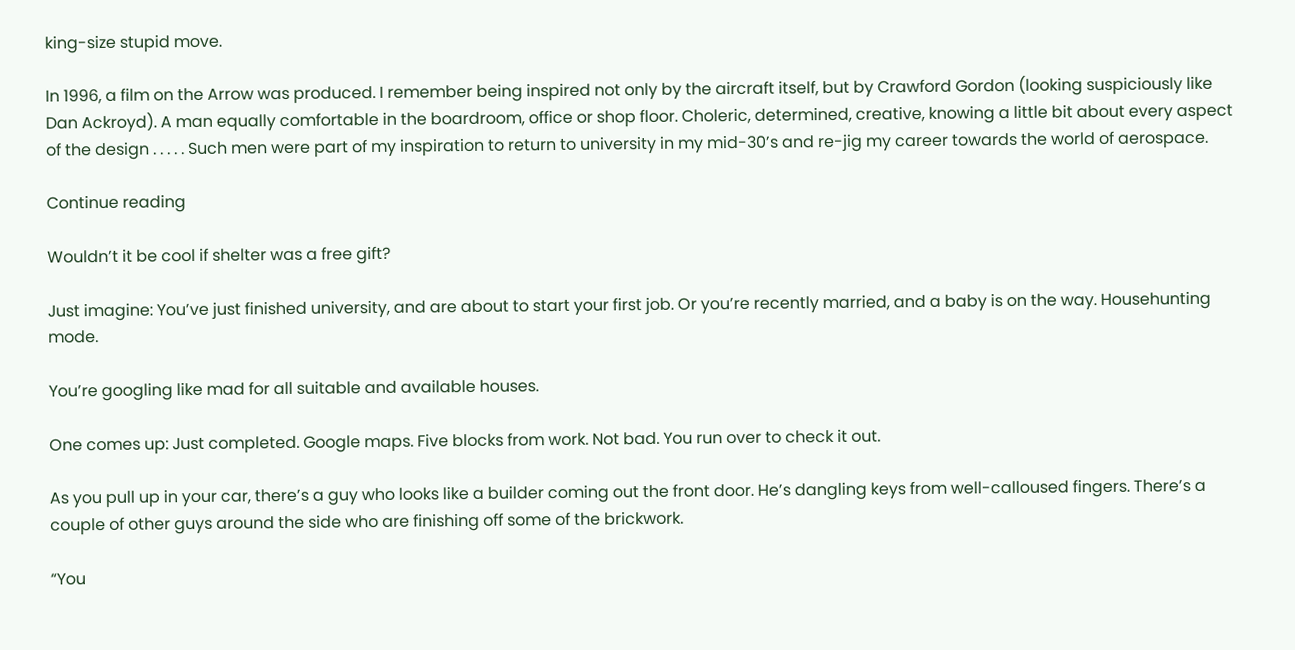king-size stupid move.

In 1996, a film on the Arrow was produced. I remember being inspired not only by the aircraft itself, but by Crawford Gordon (looking suspiciously like Dan Ackroyd). A man equally comfortable in the boardroom, office or shop floor. Choleric, determined, creative, knowing a little bit about every aspect of the design . . . . . Such men were part of my inspiration to return to university in my mid-30’s and re-jig my career towards the world of aerospace.

Continue reading

Wouldn’t it be cool if shelter was a free gift?

Just imagine: You’ve just finished university, and are about to start your first job. Or you’re recently married, and a baby is on the way. Househunting mode.

You’re googling like mad for all suitable and available houses.

One comes up: Just completed. Google maps. Five blocks from work. Not bad. You run over to check it out.

As you pull up in your car, there’s a guy who looks like a builder coming out the front door. He’s dangling keys from well-calloused fingers. There’s a couple of other guys around the side who are finishing off some of the brickwork.

“You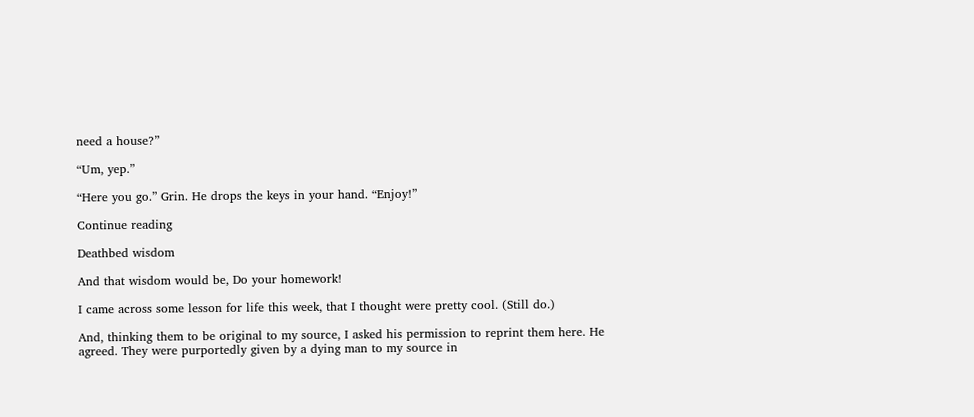need a house?”

“Um, yep.”

“Here you go.” Grin. He drops the keys in your hand. “Enjoy!”

Continue reading

Deathbed wisdom

And that wisdom would be, Do your homework!

I came across some lesson for life this week, that I thought were pretty cool. (Still do.)

And, thinking them to be original to my source, I asked his permission to reprint them here. He agreed. They were purportedly given by a dying man to my source in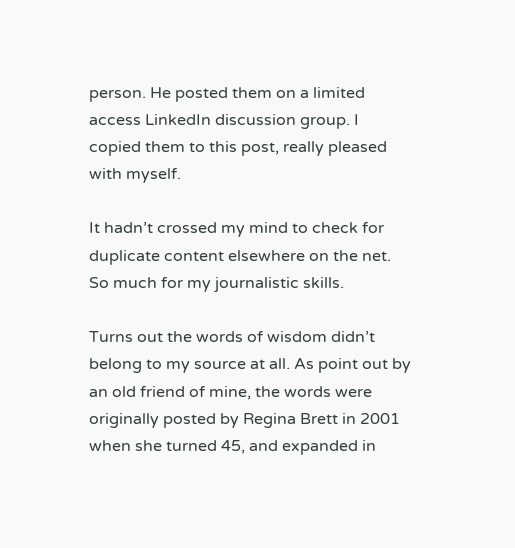person. He posted them on a limited access LinkedIn discussion group. I copied them to this post, really pleased with myself.

It hadn’t crossed my mind to check for duplicate content elsewhere on the net. So much for my journalistic skills.

Turns out the words of wisdom didn’t belong to my source at all. As point out by an old friend of mine, the words were originally posted by Regina Brett in 2001 when she turned 45, and expanded in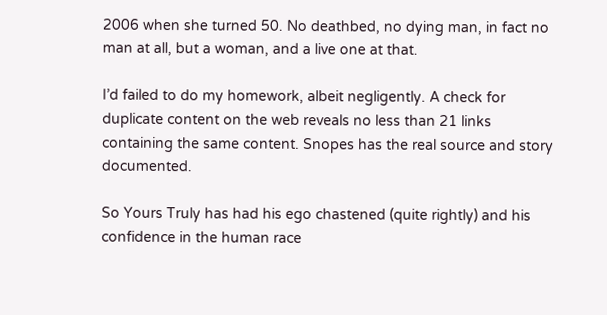2006 when she turned 50. No deathbed, no dying man, in fact no man at all, but a woman, and a live one at that.

I’d failed to do my homework, albeit negligently. A check for duplicate content on the web reveals no less than 21 links containing the same content. Snopes has the real source and story documented.

So Yours Truly has had his ego chastened (quite rightly) and his confidence in the human race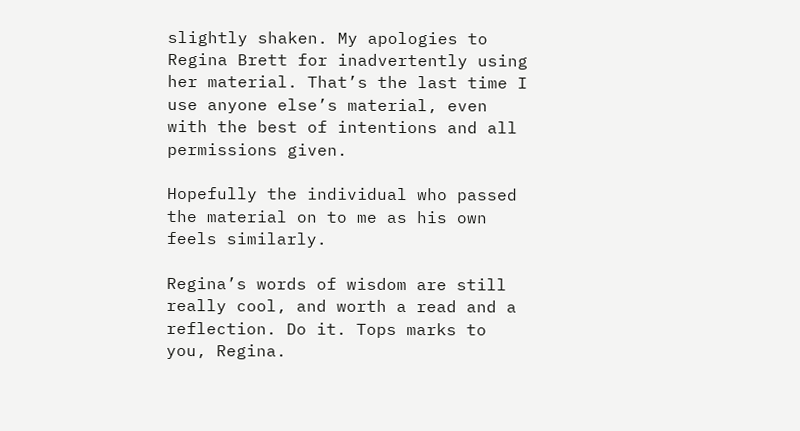slightly shaken. My apologies to Regina Brett for inadvertently using her material. That’s the last time I use anyone else’s material, even with the best of intentions and all permissions given.

Hopefully the individual who passed the material on to me as his own feels similarly.

Regina’s words of wisdom are still really cool, and worth a read and a reflection. Do it. Tops marks to you, Regina.